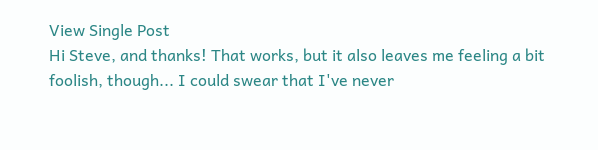View Single Post
Hi Steve, and thanks! That works, but it also leaves me feeling a bit foolish, though... I could swear that I've never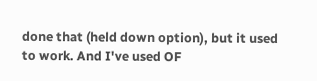done that (held down option), but it used to work. And I've used OF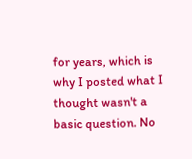for years, which is why I posted what I thought wasn't a basic question. No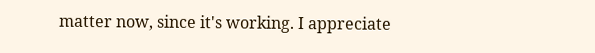matter now, since it's working. I appreciate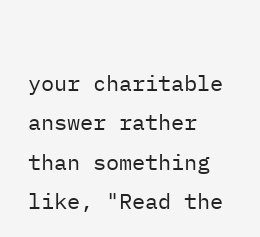your charitable answer rather than something like, "Read the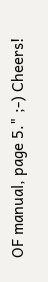OF manual, page 5." ;-) Cheers!